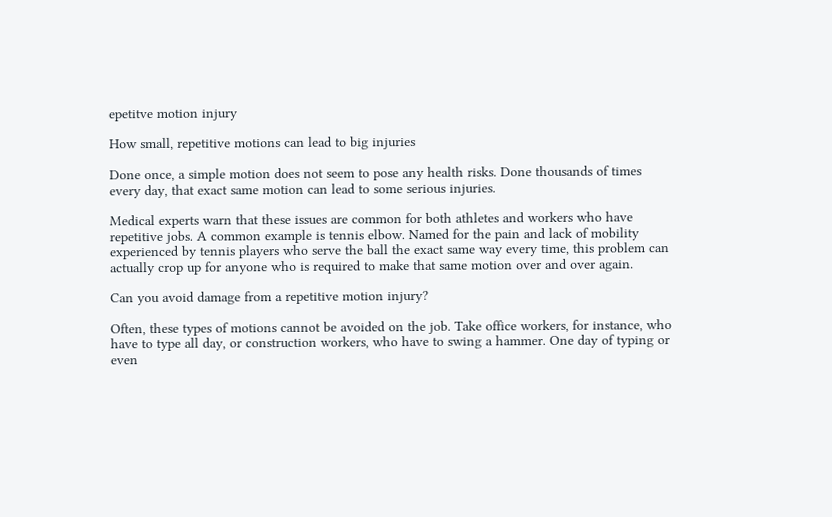epetitve motion injury

How small, repetitive motions can lead to big injuries

Done once, a simple motion does not seem to pose any health risks. Done thousands of times every day, that exact same motion can lead to some serious injuries.

Medical experts warn that these issues are common for both athletes and workers who have repetitive jobs. A common example is tennis elbow. Named for the pain and lack of mobility experienced by tennis players who serve the ball the exact same way every time, this problem can actually crop up for anyone who is required to make that same motion over and over again.

Can you avoid damage from a repetitive motion injury?

Often, these types of motions cannot be avoided on the job. Take office workers, for instance, who have to type all day, or construction workers, who have to swing a hammer. One day of typing or even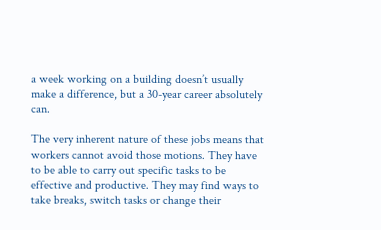a week working on a building doesn’t usually make a difference, but a 30-year career absolutely can.

The very inherent nature of these jobs means that workers cannot avoid those motions. They have to be able to carry out specific tasks to be effective and productive. They may find ways to take breaks, switch tasks or change their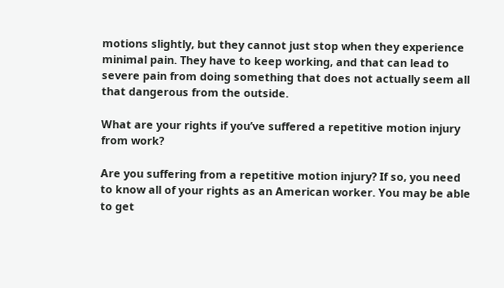motions slightly, but they cannot just stop when they experience minimal pain. They have to keep working, and that can lead to severe pain from doing something that does not actually seem all that dangerous from the outside.

What are your rights if you’ve suffered a repetitive motion injury from work?

Are you suffering from a repetitive motion injury? If so, you need to know all of your rights as an American worker. You may be able to get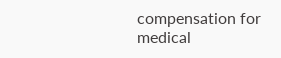compensation for medical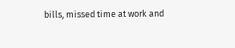bills, missed time at work and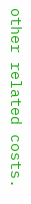other related costs.